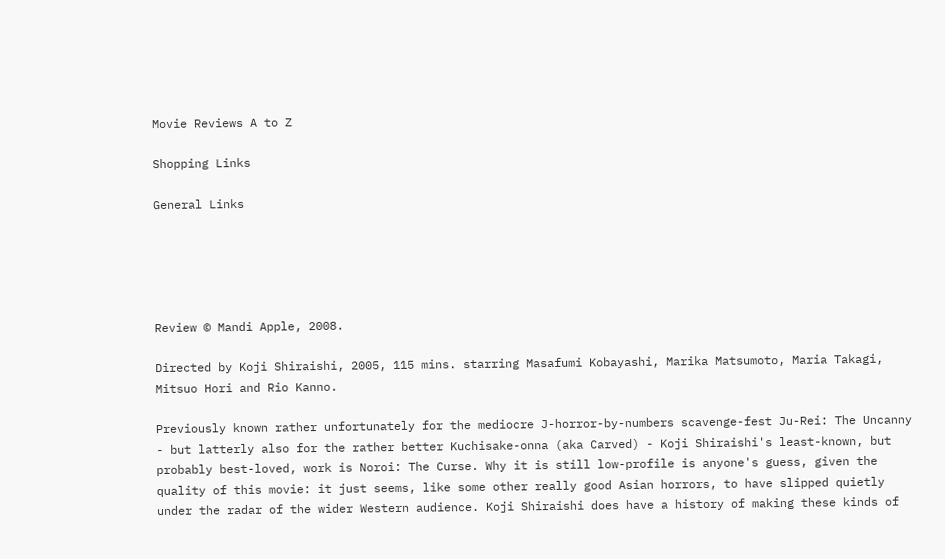Movie Reviews A to Z

Shopping Links

General Links





Review © Mandi Apple, 2008.

Directed by Koji Shiraishi, 2005, 115 mins. starring Masafumi Kobayashi, Marika Matsumoto, Maria Takagi, Mitsuo Hori and Rio Kanno.

Previously known rather unfortunately for the mediocre J-horror-by-numbers scavenge-fest Ju-Rei: The Uncanny - but latterly also for the rather better Kuchisake-onna (aka Carved) - Koji Shiraishi's least-known, but probably best-loved, work is Noroi: The Curse. Why it is still low-profile is anyone's guess, given the quality of this movie: it just seems, like some other really good Asian horrors, to have slipped quietly under the radar of the wider Western audience. Koji Shiraishi does have a history of making these kinds of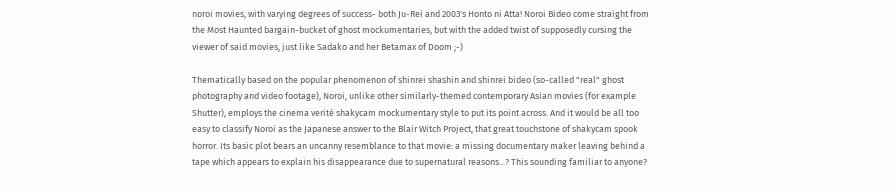noroi movies, with varying degrees of success- both Ju-Rei and 2003's Honto ni Atta! Noroi Bideo come straight from the Most Haunted bargain-bucket of ghost mockumentaries, but with the added twist of supposedly cursing the viewer of said movies, just like Sadako and her Betamax of Doom ;-)

Thematically based on the popular phenomenon of shinrei shashin and shinrei bideo (so-called "real" ghost photography and video footage), Noroi, unlike other similarly-themed contemporary Asian movies (for example Shutter), employs the cinema verité shakycam mockumentary style to put its point across. And it would be all too easy to classify Noroi as the Japanese answer to the Blair Witch Project, that great touchstone of shakycam spook horror. Its basic plot bears an uncanny resemblance to that movie: a missing documentary maker leaving behind a tape which appears to explain his disappearance due to supernatural reasons...? This sounding familiar to anyone?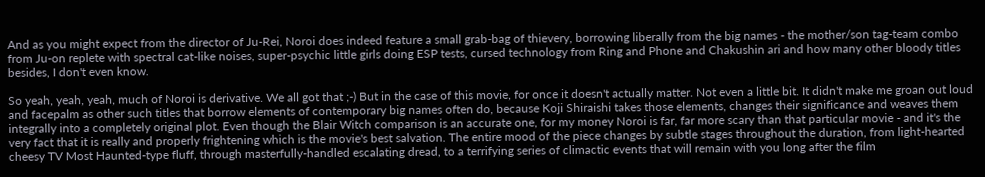And as you might expect from the director of Ju-Rei, Noroi does indeed feature a small grab-bag of thievery, borrowing liberally from the big names - the mother/son tag-team combo from Ju-on replete with spectral cat-like noises, super-psychic little girls doing ESP tests, cursed technology from Ring and Phone and Chakushin ari and how many other bloody titles besides, I don't even know.

So yeah, yeah, yeah, much of Noroi is derivative. We all got that ;-) But in the case of this movie, for once it doesn't actually matter. Not even a little bit. It didn't make me groan out loud and facepalm as other such titles that borrow elements of contemporary big names often do, because Koji Shiraishi takes those elements, changes their significance and weaves them integrally into a completely original plot. Even though the Blair Witch comparison is an accurate one, for my money Noroi is far, far more scary than that particular movie - and it's the very fact that it is really and properly frightening which is the movie's best salvation. The entire mood of the piece changes by subtle stages throughout the duration, from light-hearted cheesy TV Most Haunted-type fluff, through masterfully-handled escalating dread, to a terrifying series of climactic events that will remain with you long after the film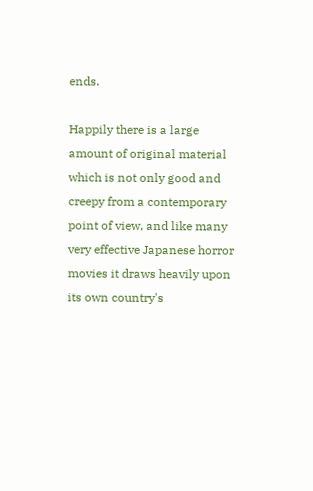ends.

Happily there is a large amount of original material which is not only good and creepy from a contemporary point of view, and like many very effective Japanese horror movies it draws heavily upon its own country's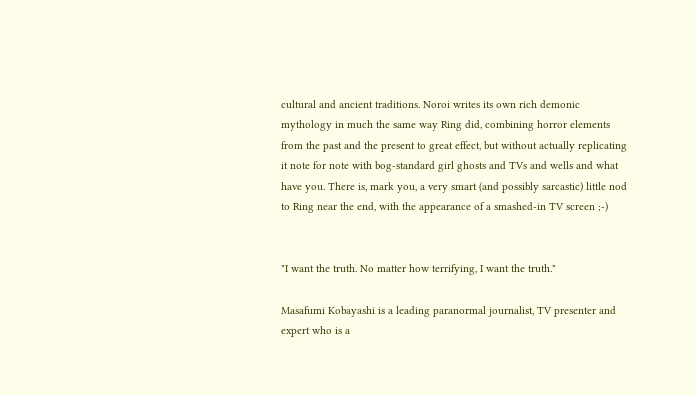cultural and ancient traditions. Noroi writes its own rich demonic mythology in much the same way Ring did, combining horror elements from the past and the present to great effect, but without actually replicating it note for note with bog-standard girl ghosts and TVs and wells and what have you. There is, mark you, a very smart (and possibly sarcastic) little nod to Ring near the end, with the appearance of a smashed-in TV screen ;-)


"I want the truth. No matter how terrifying, I want the truth."

Masafumi Kobayashi is a leading paranormal journalist, TV presenter and expert who is a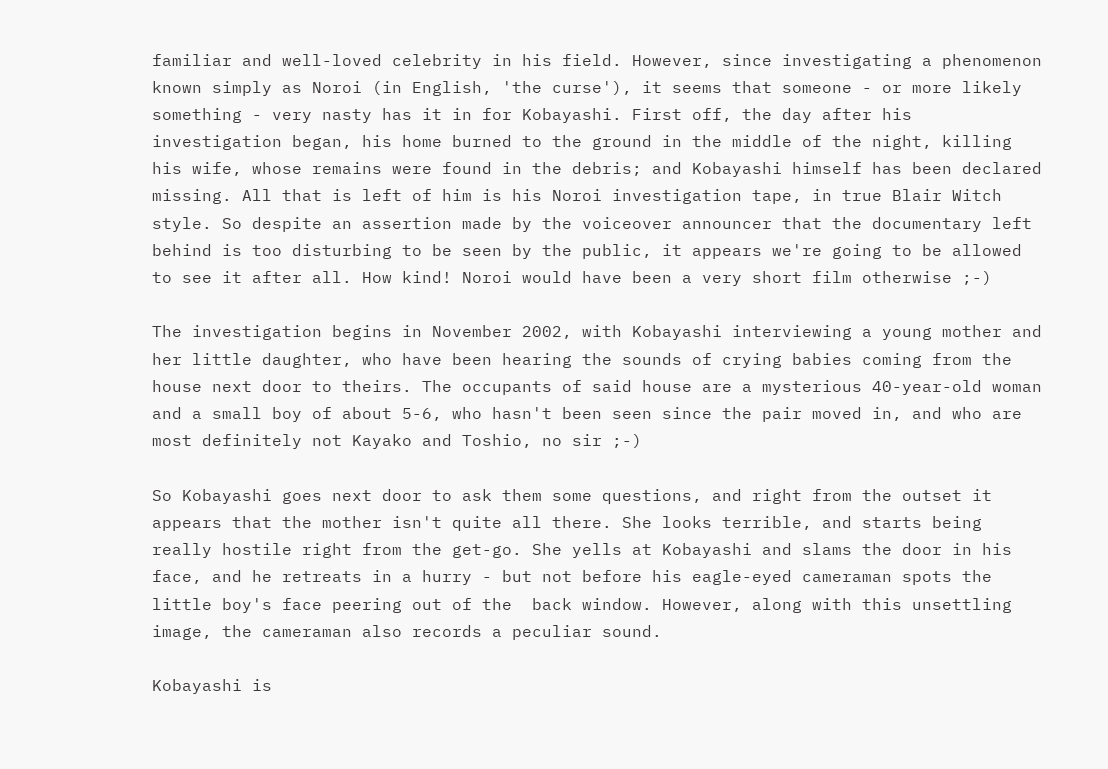familiar and well-loved celebrity in his field. However, since investigating a phenomenon known simply as Noroi (in English, 'the curse'), it seems that someone - or more likely something - very nasty has it in for Kobayashi. First off, the day after his investigation began, his home burned to the ground in the middle of the night, killing his wife, whose remains were found in the debris; and Kobayashi himself has been declared missing. All that is left of him is his Noroi investigation tape, in true Blair Witch style. So despite an assertion made by the voiceover announcer that the documentary left behind is too disturbing to be seen by the public, it appears we're going to be allowed to see it after all. How kind! Noroi would have been a very short film otherwise ;-)

The investigation begins in November 2002, with Kobayashi interviewing a young mother and her little daughter, who have been hearing the sounds of crying babies coming from the house next door to theirs. The occupants of said house are a mysterious 40-year-old woman and a small boy of about 5-6, who hasn't been seen since the pair moved in, and who are most definitely not Kayako and Toshio, no sir ;-)

So Kobayashi goes next door to ask them some questions, and right from the outset it appears that the mother isn't quite all there. She looks terrible, and starts being really hostile right from the get-go. She yells at Kobayashi and slams the door in his face, and he retreats in a hurry - but not before his eagle-eyed cameraman spots the little boy's face peering out of the  back window. However, along with this unsettling image, the cameraman also records a peculiar sound.

Kobayashi is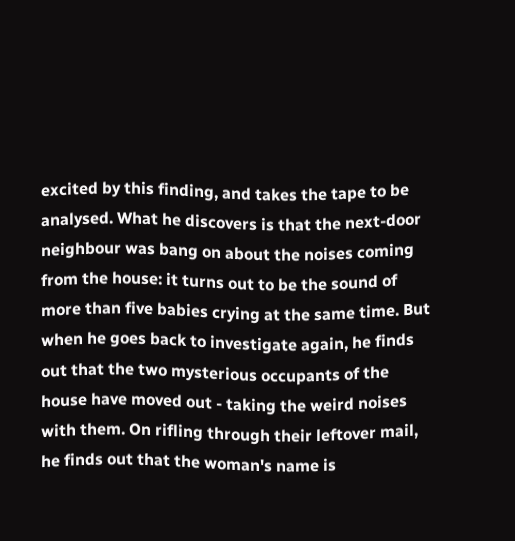excited by this finding, and takes the tape to be analysed. What he discovers is that the next-door neighbour was bang on about the noises coming from the house: it turns out to be the sound of more than five babies crying at the same time. But when he goes back to investigate again, he finds out that the two mysterious occupants of the house have moved out - taking the weird noises with them. On rifling through their leftover mail, he finds out that the woman's name is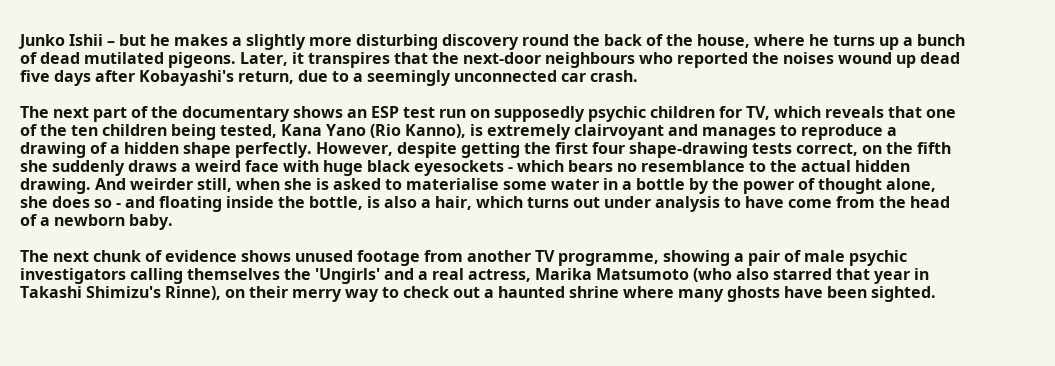Junko Ishii – but he makes a slightly more disturbing discovery round the back of the house, where he turns up a bunch of dead mutilated pigeons. Later, it transpires that the next-door neighbours who reported the noises wound up dead five days after Kobayashi's return, due to a seemingly unconnected car crash.

The next part of the documentary shows an ESP test run on supposedly psychic children for TV, which reveals that one of the ten children being tested, Kana Yano (Rio Kanno), is extremely clairvoyant and manages to reproduce a drawing of a hidden shape perfectly. However, despite getting the first four shape-drawing tests correct, on the fifth she suddenly draws a weird face with huge black eyesockets - which bears no resemblance to the actual hidden drawing. And weirder still, when she is asked to materialise some water in a bottle by the power of thought alone, she does so - and floating inside the bottle, is also a hair, which turns out under analysis to have come from the head of a newborn baby.

The next chunk of evidence shows unused footage from another TV programme, showing a pair of male psychic investigators calling themselves the 'Ungirls' and a real actress, Marika Matsumoto (who also starred that year in Takashi Shimizu's Rinne), on their merry way to check out a haunted shrine where many ghosts have been sighted.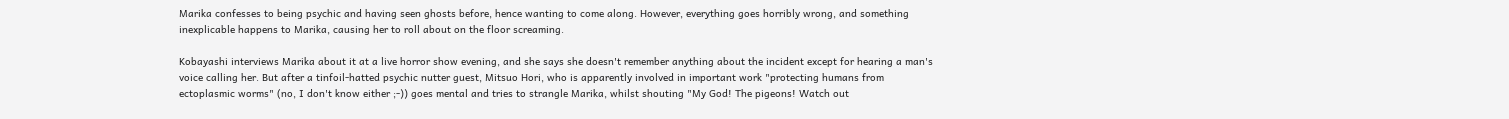Marika confesses to being psychic and having seen ghosts before, hence wanting to come along. However, everything goes horribly wrong, and something inexplicable happens to Marika, causing her to roll about on the floor screaming.

Kobayashi interviews Marika about it at a live horror show evening, and she says she doesn't remember anything about the incident except for hearing a man's voice calling her. But after a tinfoil-hatted psychic nutter guest, Mitsuo Hori, who is apparently involved in important work "protecting humans from ectoplasmic worms" (no, I don't know either ;-)) goes mental and tries to strangle Marika, whilst shouting "My God! The pigeons! Watch out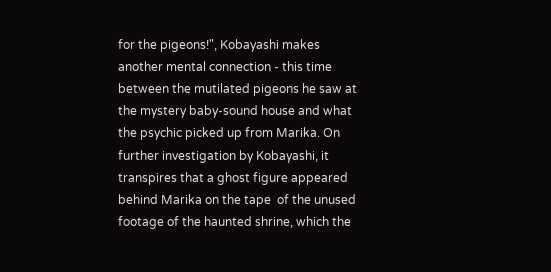for the pigeons!", Kobayashi makes another mental connection - this time between the mutilated pigeons he saw at the mystery baby-sound house and what the psychic picked up from Marika. On further investigation by Kobayashi, it transpires that a ghost figure appeared behind Marika on the tape  of the unused footage of the haunted shrine, which the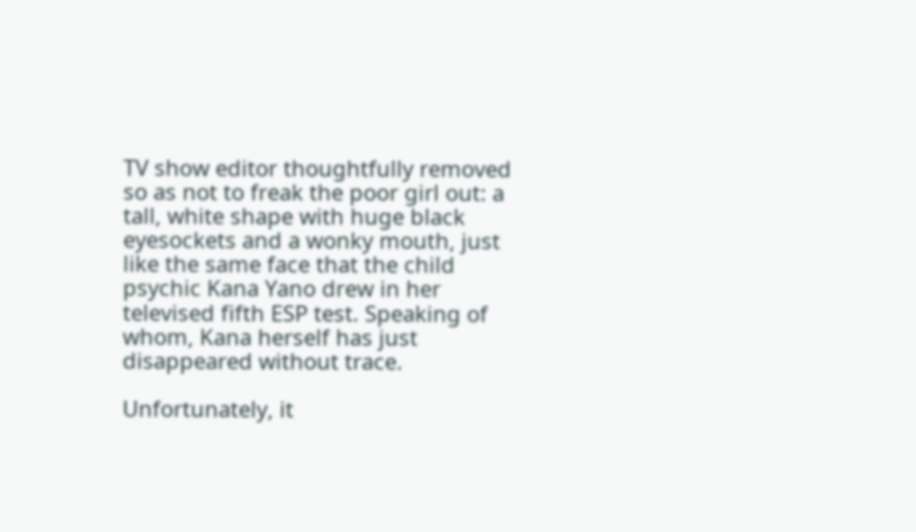TV show editor thoughtfully removed so as not to freak the poor girl out: a tall, white shape with huge black eyesockets and a wonky mouth, just like the same face that the child psychic Kana Yano drew in her televised fifth ESP test. Speaking of whom, Kana herself has just disappeared without trace.

Unfortunately, it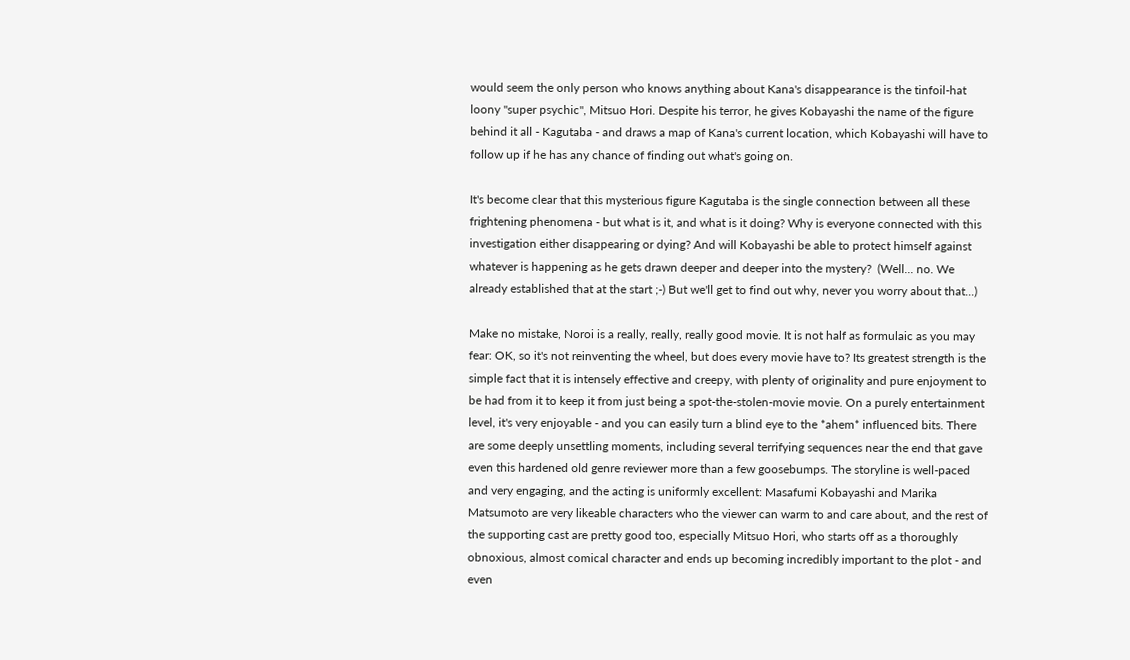would seem the only person who knows anything about Kana's disappearance is the tinfoil-hat loony "super psychic", Mitsuo Hori. Despite his terror, he gives Kobayashi the name of the figure behind it all - Kagutaba - and draws a map of Kana's current location, which Kobayashi will have to follow up if he has any chance of finding out what's going on.

It's become clear that this mysterious figure Kagutaba is the single connection between all these frightening phenomena - but what is it, and what is it doing? Why is everyone connected with this investigation either disappearing or dying? And will Kobayashi be able to protect himself against whatever is happening as he gets drawn deeper and deeper into the mystery?  (Well... no. We already established that at the start ;-) But we'll get to find out why, never you worry about that...)

Make no mistake, Noroi is a really, really, really good movie. It is not half as formulaic as you may fear: OK, so it's not reinventing the wheel, but does every movie have to? Its greatest strength is the simple fact that it is intensely effective and creepy, with plenty of originality and pure enjoyment to be had from it to keep it from just being a spot-the-stolen-movie movie. On a purely entertainment level, it's very enjoyable - and you can easily turn a blind eye to the *ahem* influenced bits. There are some deeply unsettling moments, including several terrifying sequences near the end that gave even this hardened old genre reviewer more than a few goosebumps. The storyline is well-paced and very engaging, and the acting is uniformly excellent: Masafumi Kobayashi and Marika Matsumoto are very likeable characters who the viewer can warm to and care about, and the rest of the supporting cast are pretty good too, especially Mitsuo Hori, who starts off as a thoroughly obnoxious, almost comical character and ends up becoming incredibly important to the plot - and even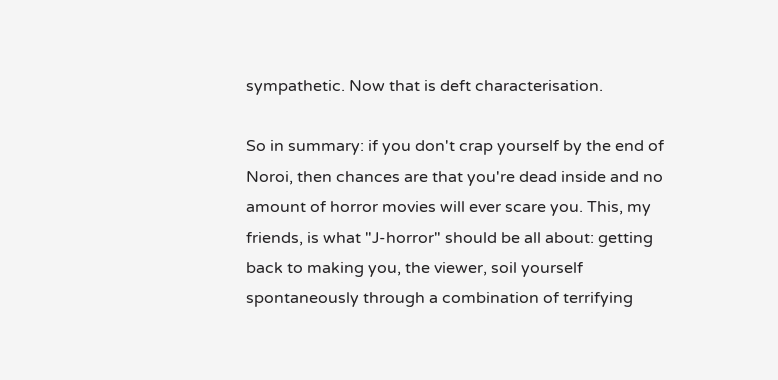sympathetic. Now that is deft characterisation.

So in summary: if you don't crap yourself by the end of Noroi, then chances are that you're dead inside and no amount of horror movies will ever scare you. This, my friends, is what "J-horror" should be all about: getting back to making you, the viewer, soil yourself spontaneously through a combination of terrifying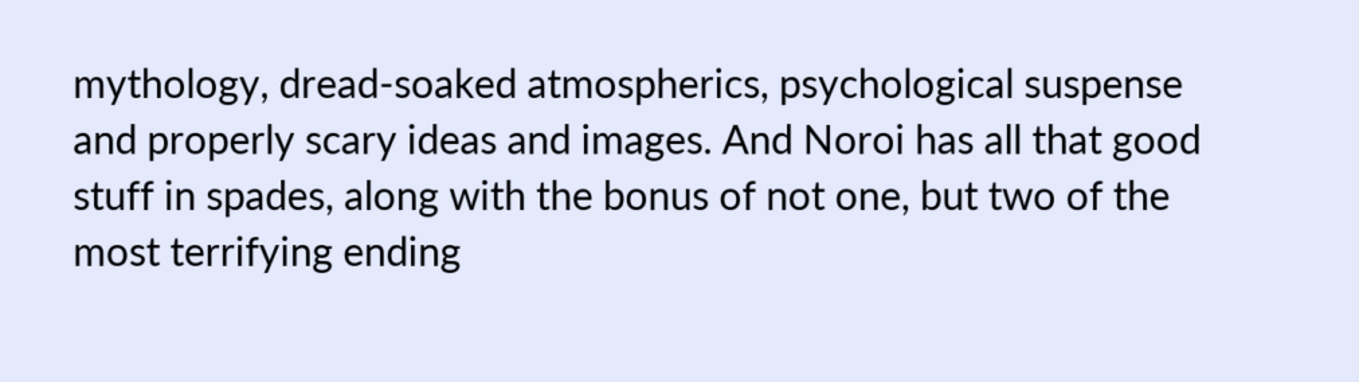mythology, dread-soaked atmospherics, psychological suspense and properly scary ideas and images. And Noroi has all that good stuff in spades, along with the bonus of not one, but two of the most terrifying ending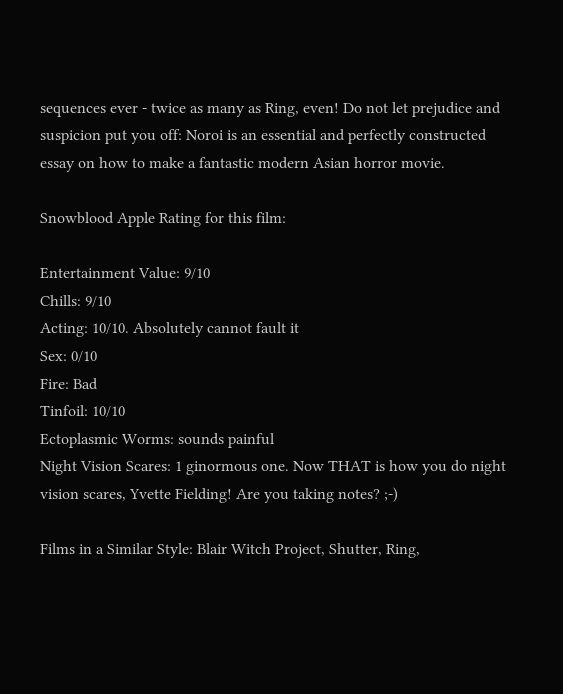sequences ever - twice as many as Ring, even! Do not let prejudice and suspicion put you off: Noroi is an essential and perfectly constructed essay on how to make a fantastic modern Asian horror movie.

Snowblood Apple Rating for this film:

Entertainment Value: 9/10
Chills: 9/10
Acting: 10/10. Absolutely cannot fault it
Sex: 0/10
Fire: Bad
Tinfoil: 10/10
Ectoplasmic Worms: sounds painful
Night Vision Scares: 1 ginormous one. Now THAT is how you do night vision scares, Yvette Fielding! Are you taking notes? ;-)

Films in a Similar Style: Blair Witch Project, Shutter, Ring,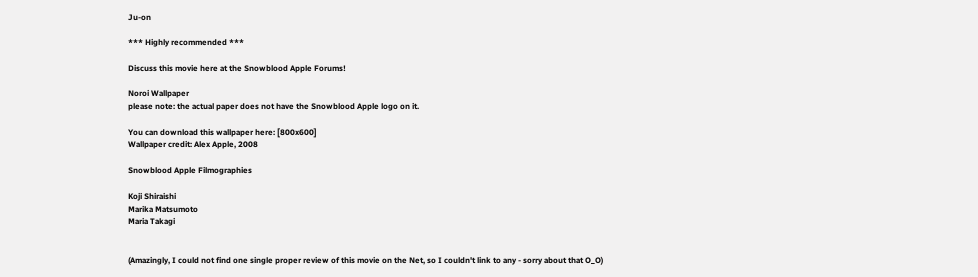Ju-on

*** Highly recommended ***

Discuss this movie here at the Snowblood Apple Forums!

Noroi Wallpaper
please note: the actual paper does not have the Snowblood Apple logo on it.

You can download this wallpaper here: [800x600]
Wallpaper credit: Alex Apple, 2008

Snowblood Apple Filmographies

Koji Shiraishi
Marika Matsumoto
Maria Takagi


(Amazingly, I could not find one single proper review of this movie on the Net, so I couldn't link to any - sorry about that O_O)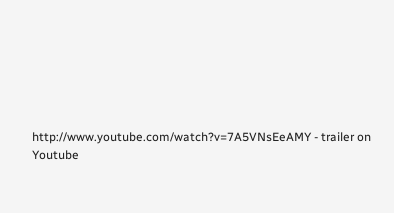http://www.youtube.com/watch?v=7A5VNsEeAMY - trailer on Youtube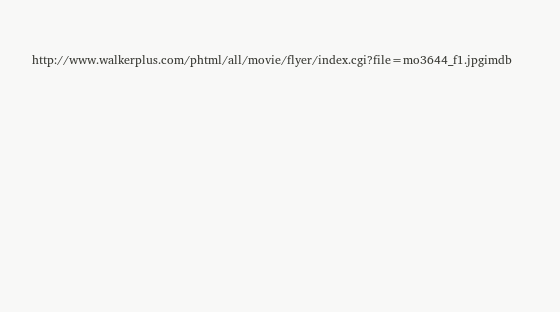http://www.walkerplus.com/phtml/all/movie/flyer/index.cgi?file=mo3644_f1.jpgimdb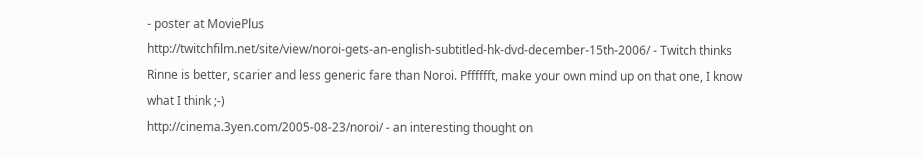- poster at MoviePlus
http://twitchfilm.net/site/view/noroi-gets-an-english-subtitled-hk-dvd-december-15th-2006/ - Twitch thinks Rinne is better, scarier and less generic fare than Noroi. Pfffffft, make your own mind up on that one, I know what I think ;-)
http://cinema.3yen.com/2005-08-23/noroi/ - an interesting thought on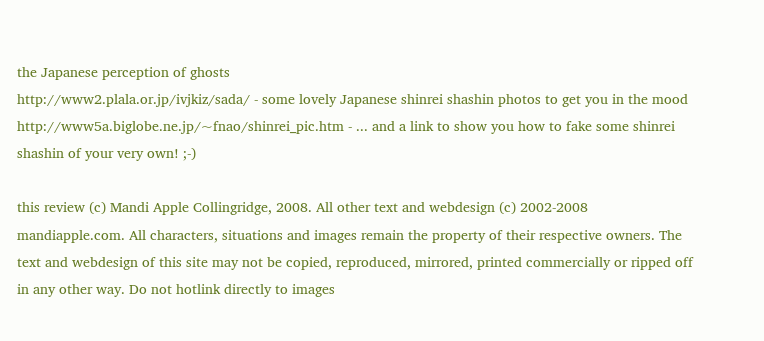the Japanese perception of ghosts
http://www2.plala.or.jp/ivjkiz/sada/ - some lovely Japanese shinrei shashin photos to get you in the mood
http://www5a.biglobe.ne.jp/~fnao/shinrei_pic.htm - ... and a link to show you how to fake some shinrei shashin of your very own! ;-)

this review (c) Mandi Apple Collingridge, 2008. All other text and webdesign (c) 2002-2008 mandiapple.com. All characters, situations and images remain the property of their respective owners. The text and webdesign of this site may not be copied, reproduced, mirrored, printed commercially or ripped off in any other way. Do not hotlink directly to images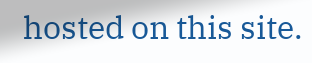hosted on this site.